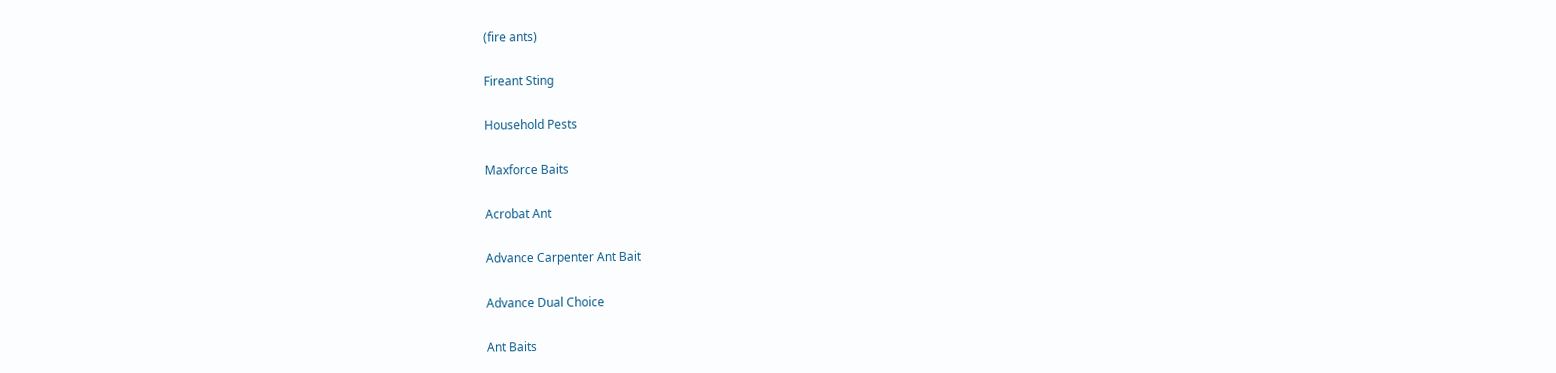(fire ants)

Fireant Sting

Household Pests

Maxforce Baits

Acrobat Ant

Advance Carpenter Ant Bait

Advance Dual Choice

Ant Baits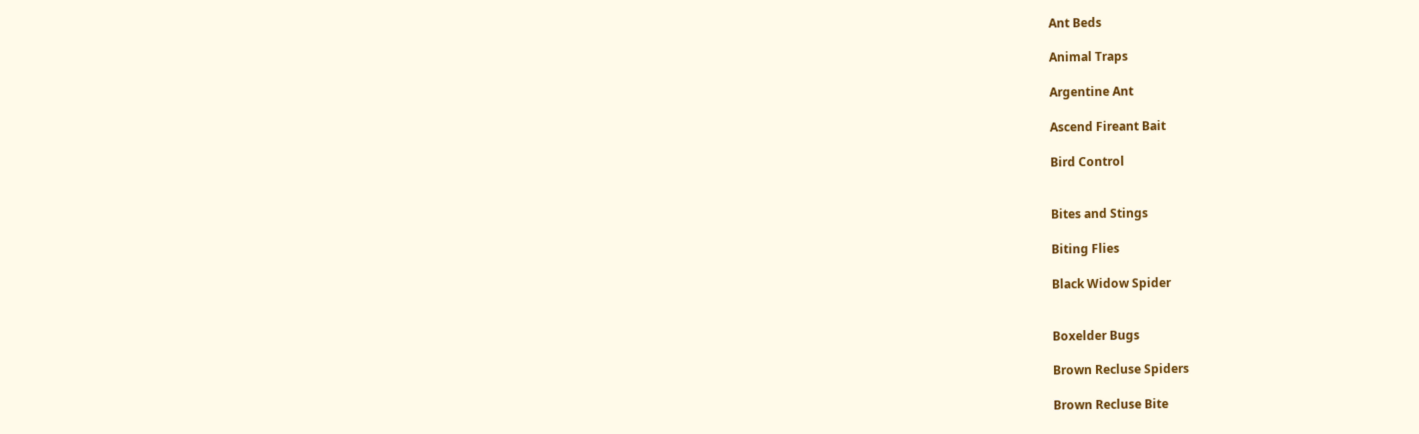Ant Beds

Animal Traps

Argentine Ant

Ascend Fireant Bait

Bird Control


Bites and Stings

Biting Flies

Black Widow Spider


Boxelder Bugs

Brown Recluse Spiders

Brown Recluse Bite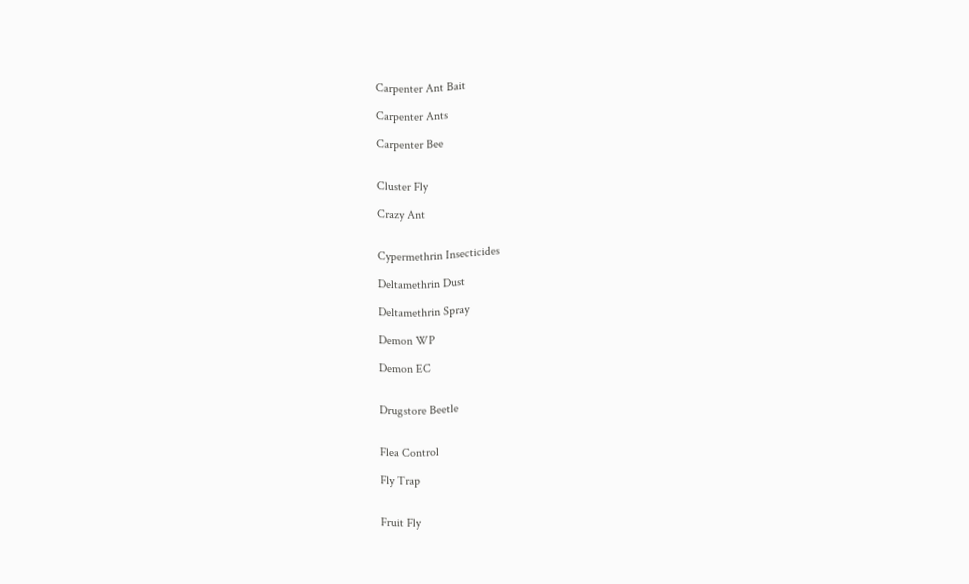Carpenter Ant Bait

Carpenter Ants

Carpenter Bee


Cluster Fly

Crazy Ant


Cypermethrin Insecticides

Deltamethrin Dust

Deltamethrin Spray

Demon WP

Demon EC


Drugstore Beetle


Flea Control

Fly Trap


Fruit Fly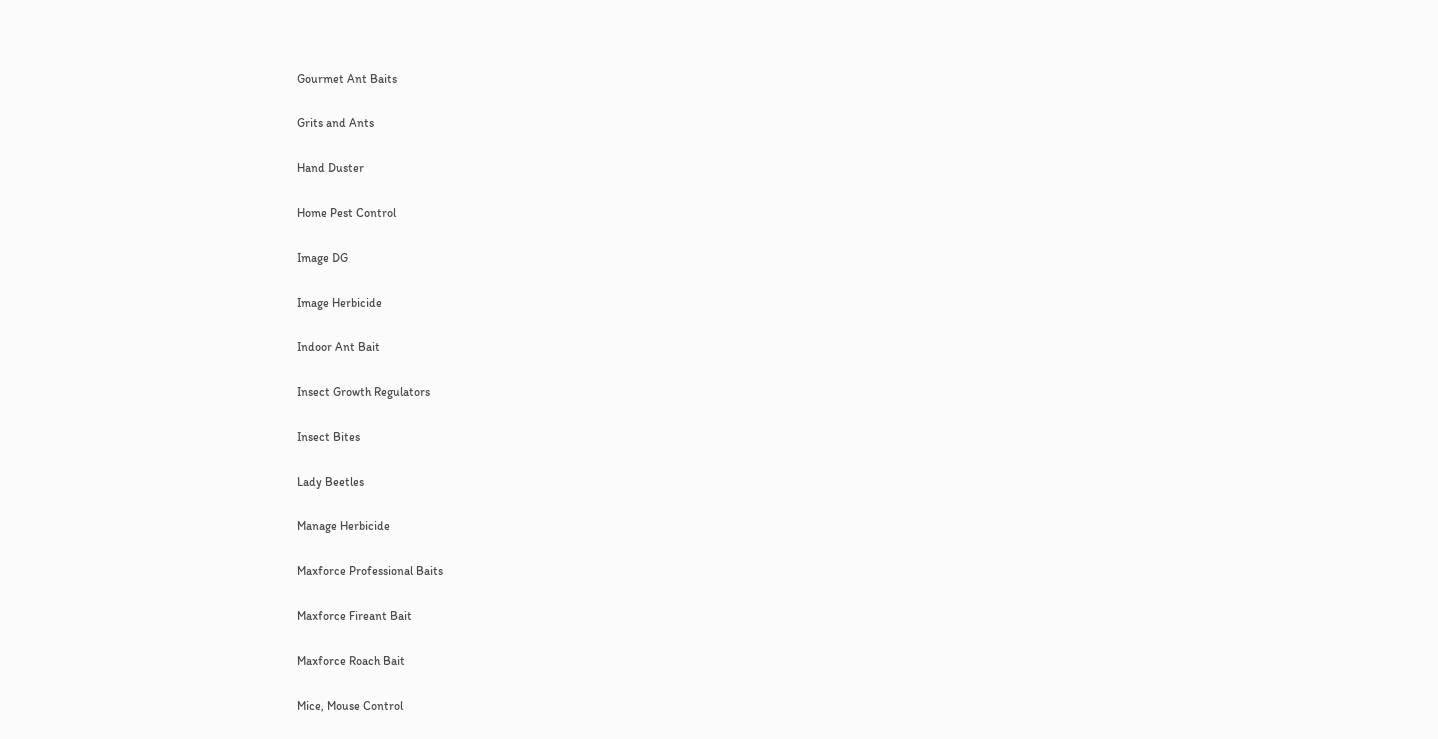Gourmet Ant Baits

Grits and Ants

Hand Duster

Home Pest Control

Image DG

Image Herbicide

Indoor Ant Bait

Insect Growth Regulators

Insect Bites

Lady Beetles

Manage Herbicide

Maxforce Professional Baits

Maxforce Fireant Bait

Maxforce Roach Bait

Mice, Mouse Control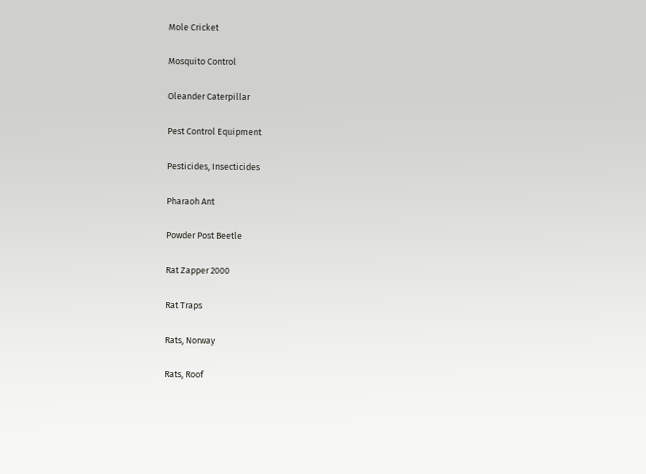Mole Cricket

Mosquito Control

Oleander Caterpillar

Pest Control Equipment

Pesticides, Insecticides

Pharaoh Ant

Powder Post Beetle

Rat Zapper 2000

Rat Traps

Rats, Norway

Rats, Roof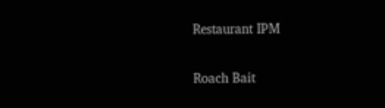Restaurant IPM

Roach Bait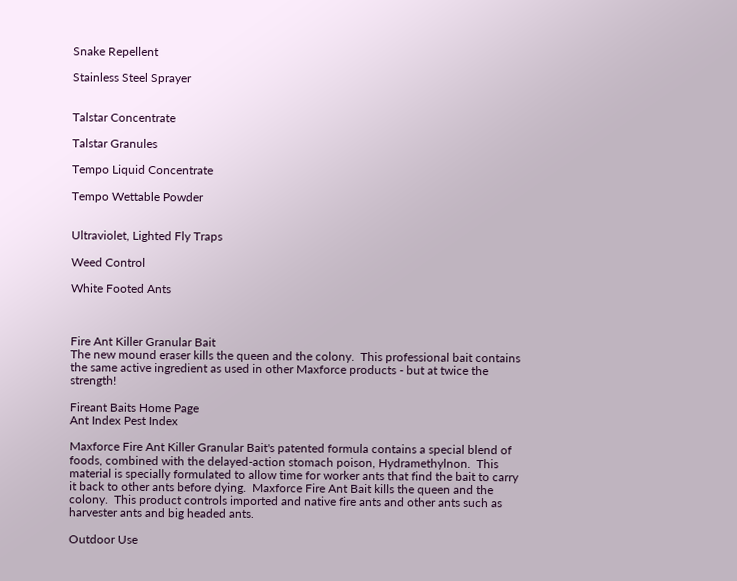Snake Repellent

Stainless Steel Sprayer


Talstar Concentrate

Talstar Granules

Tempo Liquid Concentrate

Tempo Wettable Powder


Ultraviolet, Lighted Fly Traps

Weed Control

White Footed Ants



Fire Ant Killer Granular Bait
The new mound eraser kills the queen and the colony.  This professional bait contains the same active ingredient as used in other Maxforce products - but at twice the strength!

Fireant Baits Home Page
Ant Index Pest Index

Maxforce Fire Ant Killer Granular Bait's patented formula contains a special blend of foods, combined with the delayed-action stomach poison, Hydramethylnon.  This material is specially formulated to allow time for worker ants that find the bait to carry it back to other ants before dying.  Maxforce Fire Ant Bait kills the queen and the colony.  This product controls imported and native fire ants and other ants such as harvester ants and big headed ants.

Outdoor Use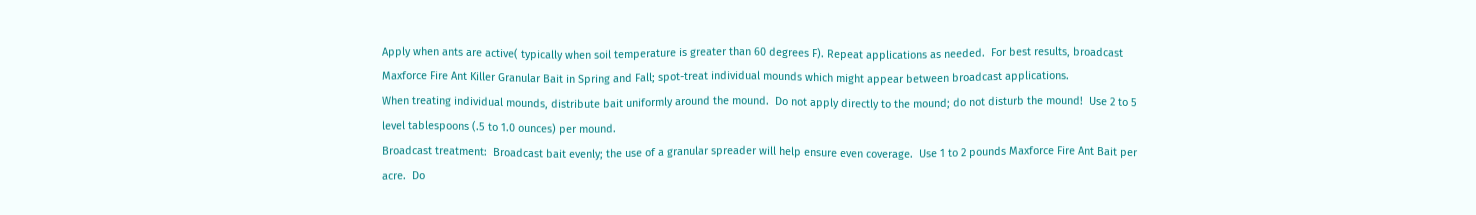Apply when ants are active( typically when soil temperature is greater than 60 degrees F). Repeat applications as needed.  For best results, broadcast Maxforce Fire Ant Killer Granular Bait in Spring and Fall; spot-treat individual mounds which might appear between broadcast applications.
When treating individual mounds, distribute bait uniformly around the mound.  Do not apply directly to the mound; do not disturb the mound!  Use 2 to 5 level tablespoons (.5 to 1.0 ounces) per mound.
Broadcast treatment:  Broadcast bait evenly; the use of a granular spreader will help ensure even coverage.  Use 1 to 2 pounds Maxforce Fire Ant Bait per acre.  Do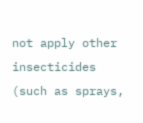not apply other insecticides (such as sprays,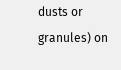dusts or granules) on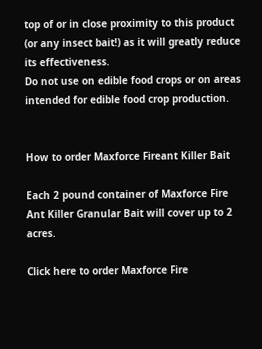top of or in close proximity to this product (or any insect bait!) as it will greatly reduce its effectiveness.
Do not use on edible food crops or on areas intended for edible food crop production.


How to order Maxforce Fireant Killer Bait

Each 2 pound container of Maxforce Fire Ant Killer Granular Bait will cover up to 2 acres.

Click here to order Maxforce Fire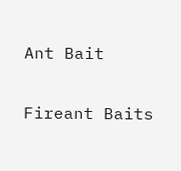Ant Bait

Fireant Baits